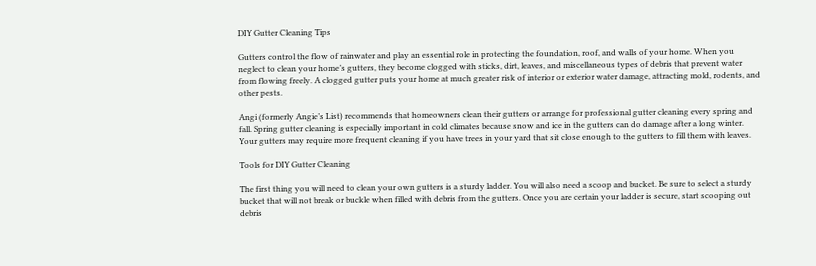DIY Gutter Cleaning Tips

Gutters control the flow of rainwater and play an essential role in protecting the foundation, roof, and walls of your home. When you neglect to clean your home’s gutters, they become clogged with sticks, dirt, leaves, and miscellaneous types of debris that prevent water from flowing freely. A clogged gutter puts your home at much greater risk of interior or exterior water damage, attracting mold, rodents, and other pests.

Angi (formerly Angie’s List) recommends that homeowners clean their gutters or arrange for professional gutter cleaning every spring and fall. Spring gutter cleaning is especially important in cold climates because snow and ice in the gutters can do damage after a long winter. Your gutters may require more frequent cleaning if you have trees in your yard that sit close enough to the gutters to fill them with leaves.

Tools for DIY Gutter Cleaning

The first thing you will need to clean your own gutters is a sturdy ladder. You will also need a scoop and bucket. Be sure to select a sturdy bucket that will not break or buckle when filled with debris from the gutters. Once you are certain your ladder is secure, start scooping out debris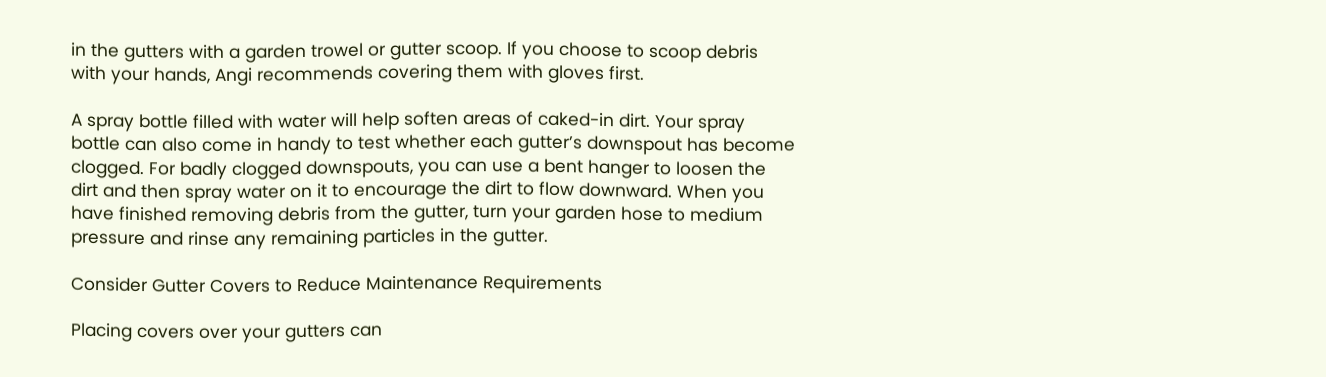in the gutters with a garden trowel or gutter scoop. If you choose to scoop debris with your hands, Angi recommends covering them with gloves first.

A spray bottle filled with water will help soften areas of caked-in dirt. Your spray bottle can also come in handy to test whether each gutter’s downspout has become clogged. For badly clogged downspouts, you can use a bent hanger to loosen the dirt and then spray water on it to encourage the dirt to flow downward. When you have finished removing debris from the gutter, turn your garden hose to medium pressure and rinse any remaining particles in the gutter.

Consider Gutter Covers to Reduce Maintenance Requirements

Placing covers over your gutters can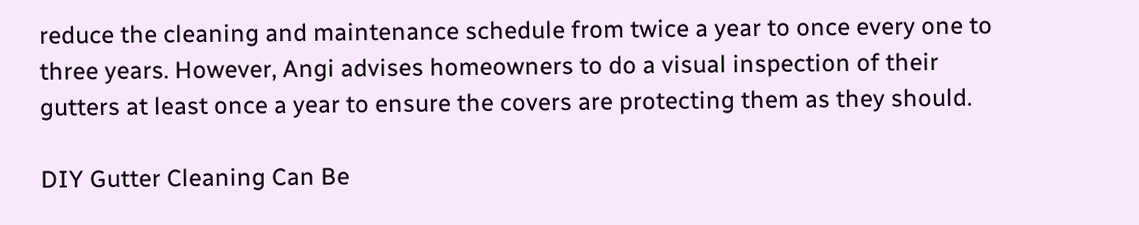reduce the cleaning and maintenance schedule from twice a year to once every one to three years. However, Angi advises homeowners to do a visual inspection of their gutters at least once a year to ensure the covers are protecting them as they should.

DIY Gutter Cleaning Can Be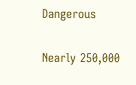Dangerous

Nearly 250,000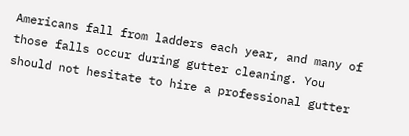Americans fall from ladders each year, and many of those falls occur during gutter cleaning. You should not hesitate to hire a professional gutter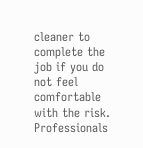cleaner to complete the job if you do not feel comfortable with the risk. Professionals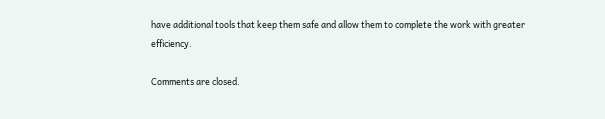have additional tools that keep them safe and allow them to complete the work with greater efficiency.

Comments are closed.